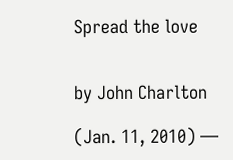Spread the love


by John Charlton

(Jan. 11, 2010) —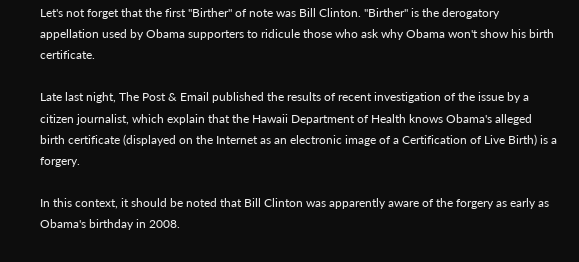Let's not forget that the first "Birther" of note was Bill Clinton. "Birther" is the derogatory appellation used by Obama supporters to ridicule those who ask why Obama won't show his birth certificate.

Late last night, The Post & Email published the results of recent investigation of the issue by a citizen journalist, which explain that the Hawaii Department of Health knows Obama's alleged birth certificate (displayed on the Internet as an electronic image of a Certification of Live Birth) is a forgery.

In this context, it should be noted that Bill Clinton was apparently aware of the forgery as early as Obama's birthday in 2008.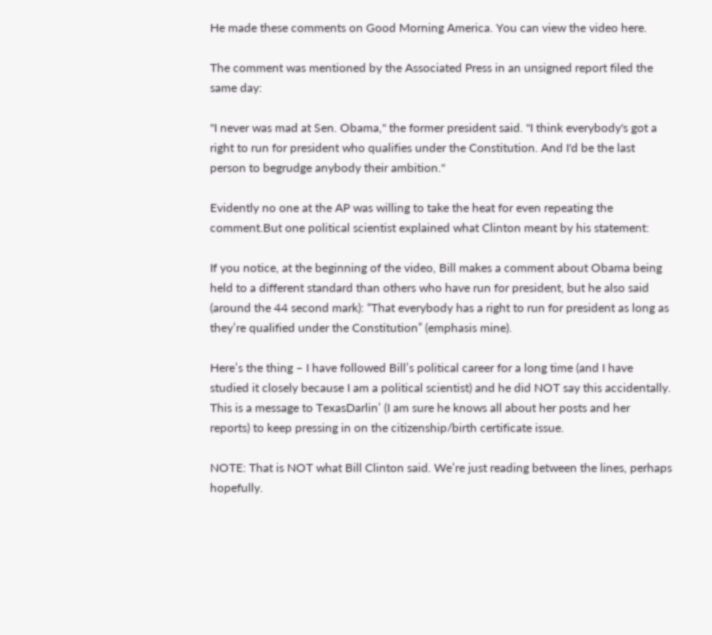He made these comments on Good Morning America. You can view the video here.

The comment was mentioned by the Associated Press in an unsigned report filed the same day:

"I never was mad at Sen. Obama," the former president said. "I think everybody's got a right to run for president who qualifies under the Constitution. And I'd be the last person to begrudge anybody their ambition."

Evidently no one at the AP was willing to take the heat for even repeating the comment.But one political scientist explained what Clinton meant by his statement:

If you notice, at the beginning of the video, Bill makes a comment about Obama being held to a different standard than others who have run for president, but he also said (around the 44 second mark): “That everybody has a right to run for president as long as they’re qualified under the Constitution” (emphasis mine).

Here’s the thing – I have followed Bill’s political career for a long time (and I have studied it closely because I am a political scientist) and he did NOT say this accidentally. This is a message to TexasDarlin’ (I am sure he knows all about her posts and her reports) to keep pressing in on the citizenship/birth certificate issue.

NOTE: That is NOT what Bill Clinton said. We’re just reading between the lines, perhaps hopefully.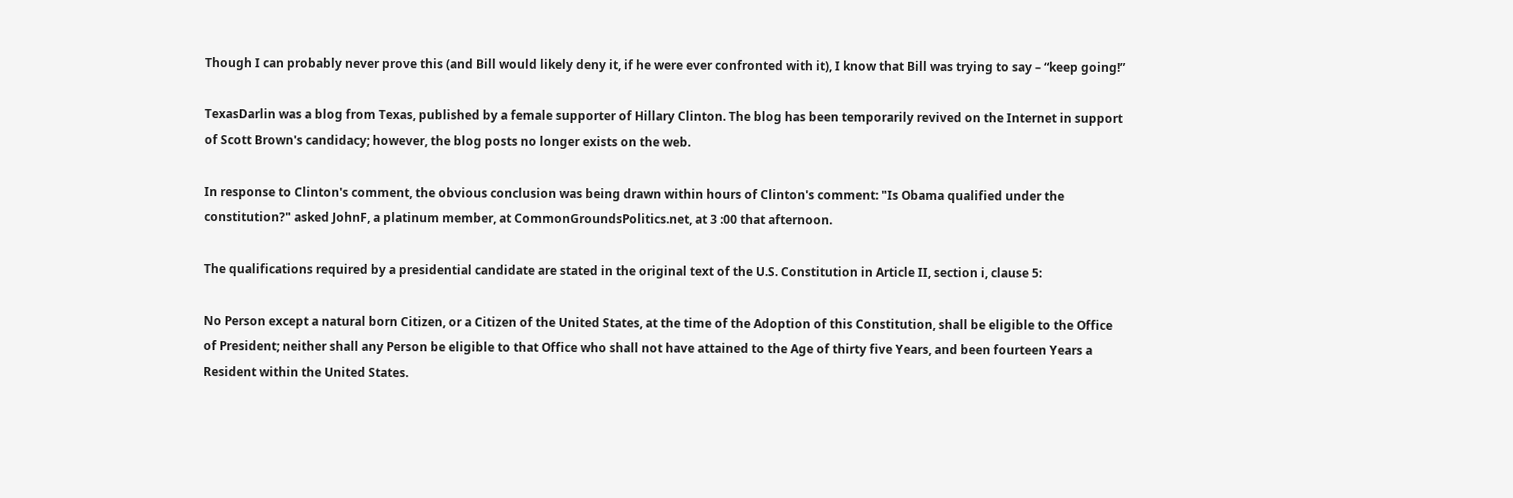Though I can probably never prove this (and Bill would likely deny it, if he were ever confronted with it), I know that Bill was trying to say – “keep going!”

TexasDarlin was a blog from Texas, published by a female supporter of Hillary Clinton. The blog has been temporarily revived on the Internet in support of Scott Brown's candidacy; however, the blog posts no longer exists on the web.

In response to Clinton's comment, the obvious conclusion was being drawn within hours of Clinton's comment: "Is Obama qualified under the constitution?" asked JohnF, a platinum member, at CommonGroundsPolitics.net, at 3 :00 that afternoon.

The qualifications required by a presidential candidate are stated in the original text of the U.S. Constitution in Article II, section i, clause 5:

No Person except a natural born Citizen, or a Citizen of the United States, at the time of the Adoption of this Constitution, shall be eligible to the Office of President; neither shall any Person be eligible to that Office who shall not have attained to the Age of thirty five Years, and been fourteen Years a Resident within the United States.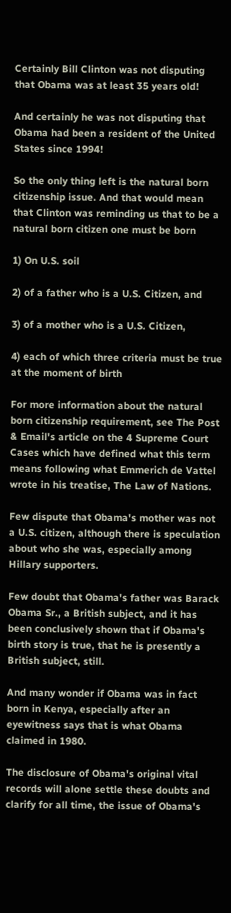Certainly Bill Clinton was not disputing that Obama was at least 35 years old!

And certainly he was not disputing that Obama had been a resident of the United States since 1994!

So the only thing left is the natural born citizenship issue. And that would mean that Clinton was reminding us that to be a natural born citizen one must be born

1) On U.S. soil

2) of a father who is a U.S. Citizen, and

3) of a mother who is a U.S. Citizen,

4) each of which three criteria must be true at the moment of birth

For more information about the natural born citizenship requirement, see The Post & Email's article on the 4 Supreme Court Cases which have defined what this term means following what Emmerich de Vattel wrote in his treatise, The Law of Nations.

Few dispute that Obama's mother was not a U.S. citizen, although there is speculation about who she was, especially among Hillary supporters.

Few doubt that Obama's father was Barack Obama Sr., a British subject, and it has been conclusively shown that if Obama's birth story is true, that he is presently a British subject, still.

And many wonder if Obama was in fact born in Kenya, especially after an eyewitness says that is what Obama claimed in 1980.

The disclosure of Obama's original vital records will alone settle these doubts and clarify for all time, the issue of Obama's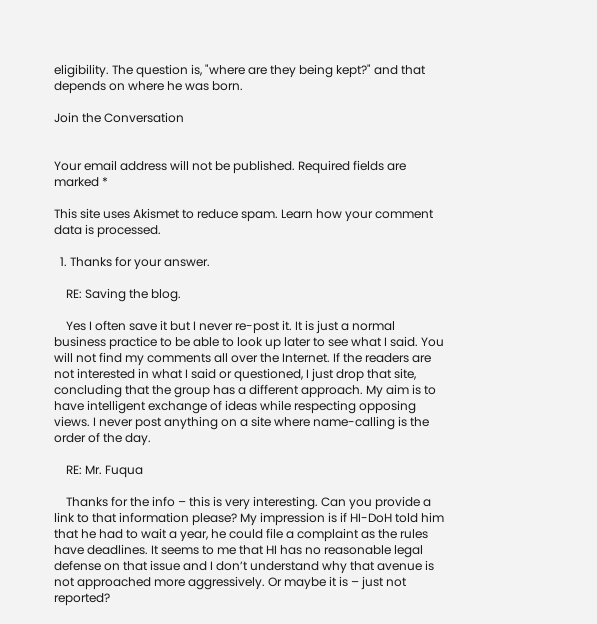eligibility. The question is, "where are they being kept?" and that depends on where he was born.

Join the Conversation


Your email address will not be published. Required fields are marked *

This site uses Akismet to reduce spam. Learn how your comment data is processed.

  1. Thanks for your answer.

    RE: Saving the blog.

    Yes I often save it but I never re-post it. It is just a normal business practice to be able to look up later to see what I said. You will not find my comments all over the Internet. If the readers are not interested in what I said or questioned, I just drop that site, concluding that the group has a different approach. My aim is to have intelligent exchange of ideas while respecting opposing views. I never post anything on a site where name-calling is the order of the day.

    RE: Mr. Fuqua

    Thanks for the info – this is very interesting. Can you provide a link to that information please? My impression is if HI-DoH told him that he had to wait a year, he could file a complaint as the rules have deadlines. It seems to me that HI has no reasonable legal defense on that issue and I don’t understand why that avenue is not approached more aggressively. Or maybe it is – just not reported?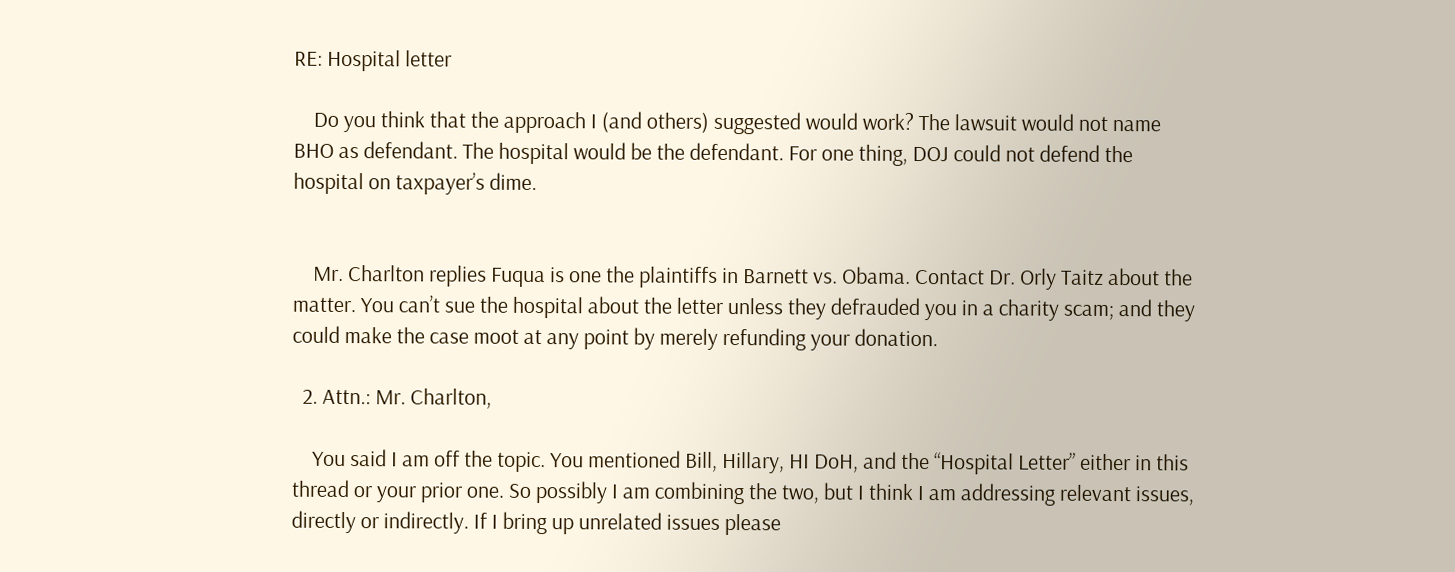RE: Hospital letter

    Do you think that the approach I (and others) suggested would work? The lawsuit would not name BHO as defendant. The hospital would be the defendant. For one thing, DOJ could not defend the hospital on taxpayer’s dime.


    Mr. Charlton replies Fuqua is one the plaintiffs in Barnett vs. Obama. Contact Dr. Orly Taitz about the matter. You can’t sue the hospital about the letter unless they defrauded you in a charity scam; and they could make the case moot at any point by merely refunding your donation.

  2. Attn.: Mr. Charlton,

    You said I am off the topic. You mentioned Bill, Hillary, HI DoH, and the “Hospital Letter” either in this thread or your prior one. So possibly I am combining the two, but I think I am addressing relevant issues, directly or indirectly. If I bring up unrelated issues please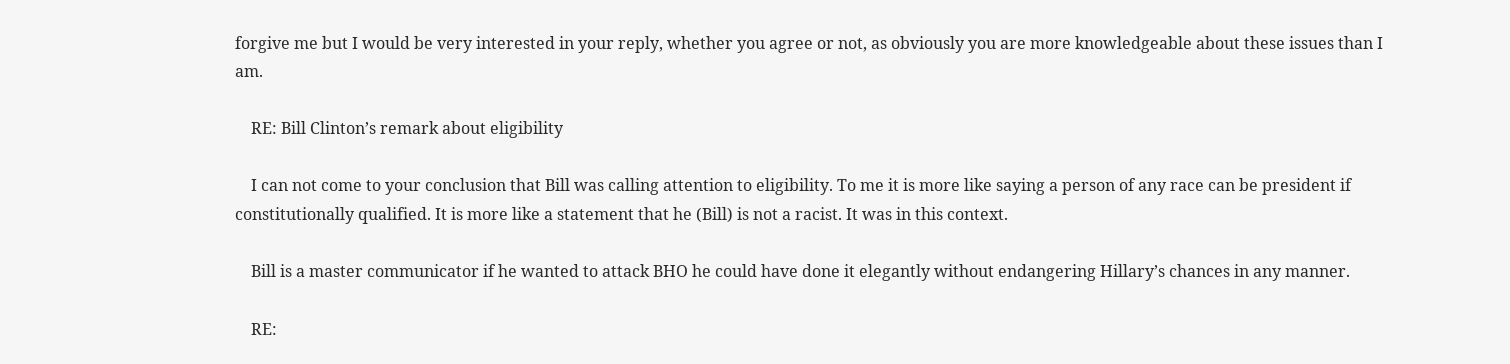forgive me but I would be very interested in your reply, whether you agree or not, as obviously you are more knowledgeable about these issues than I am.

    RE: Bill Clinton’s remark about eligibility

    I can not come to your conclusion that Bill was calling attention to eligibility. To me it is more like saying a person of any race can be president if constitutionally qualified. It is more like a statement that he (Bill) is not a racist. It was in this context.

    Bill is a master communicator if he wanted to attack BHO he could have done it elegantly without endangering Hillary’s chances in any manner.

    RE: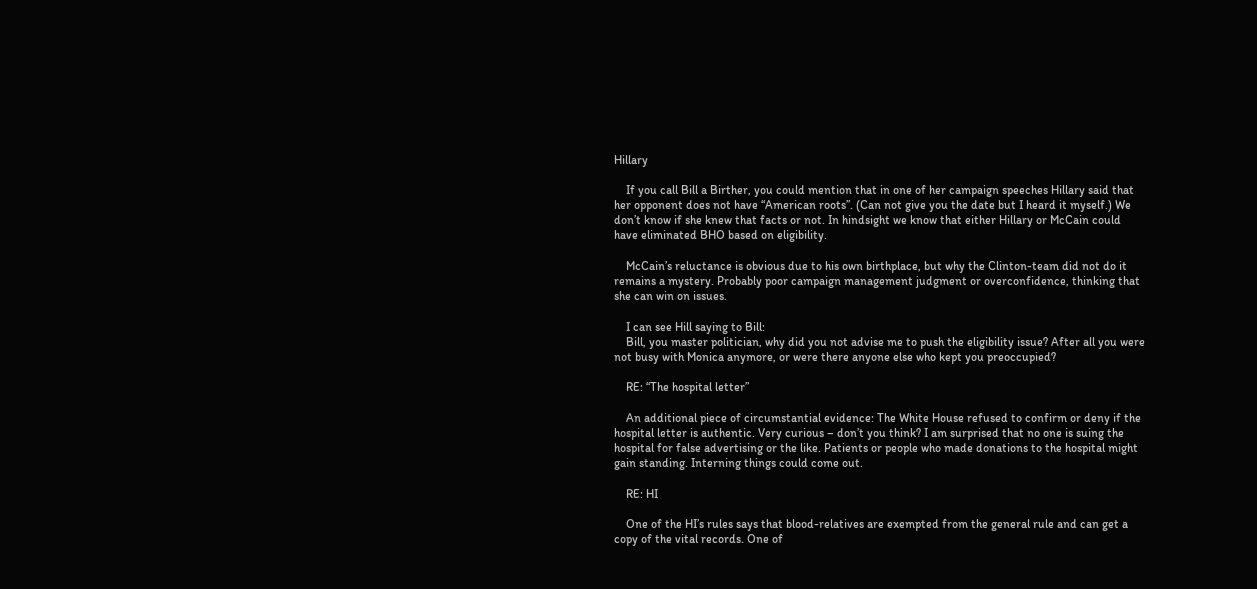Hillary

    If you call Bill a Birther, you could mention that in one of her campaign speeches Hillary said that her opponent does not have “American roots”. (Can not give you the date but I heard it myself.) We don’t know if she knew that facts or not. In hindsight we know that either Hillary or McCain could have eliminated BHO based on eligibility.

    McCain’s reluctance is obvious due to his own birthplace, but why the Clinton-team did not do it remains a mystery. Probably poor campaign management judgment or overconfidence, thinking that she can win on issues.

    I can see Hill saying to Bill:
    Bill, you master politician, why did you not advise me to push the eligibility issue? After all you were not busy with Monica anymore, or were there anyone else who kept you preoccupied?

    RE: “The hospital letter”

    An additional piece of circumstantial evidence: The White House refused to confirm or deny if the hospital letter is authentic. Very curious – don’t you think? I am surprised that no one is suing the hospital for false advertising or the like. Patients or people who made donations to the hospital might gain standing. Interning things could come out.

    RE: HI

    One of the HI’s rules says that blood-relatives are exempted from the general rule and can get a copy of the vital records. One of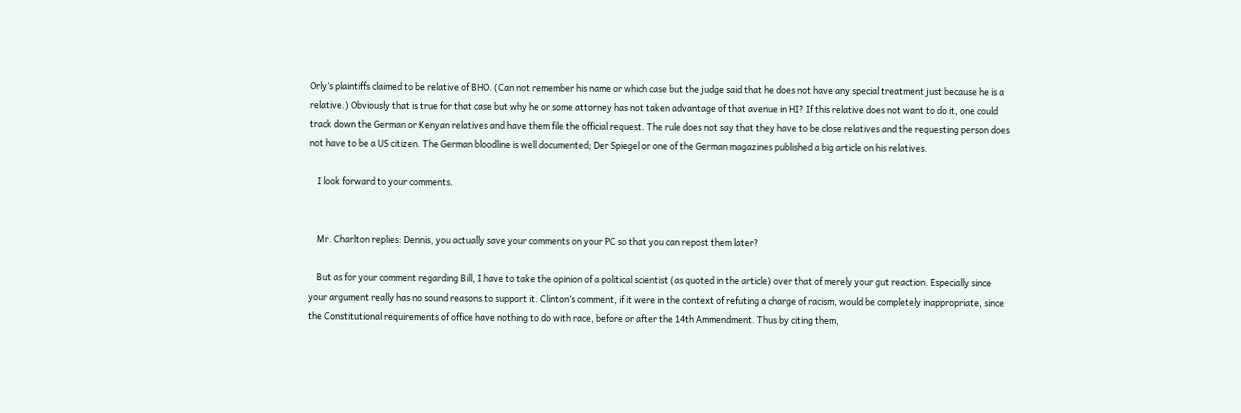Orly’s plaintiffs claimed to be relative of BHO. (Can not remember his name or which case but the judge said that he does not have any special treatment just because he is a relative.) Obviously that is true for that case but why he or some attorney has not taken advantage of that avenue in HI? If this relative does not want to do it, one could track down the German or Kenyan relatives and have them file the official request. The rule does not say that they have to be close relatives and the requesting person does not have to be a US citizen. The German bloodline is well documented; Der Spiegel or one of the German magazines published a big article on his relatives.

    I look forward to your comments.


    Mr. Charlton replies: Dennis, you actually save your comments on your PC so that you can repost them later?

    But as for your comment regarding Bill, I have to take the opinion of a political scientist (as quoted in the article) over that of merely your gut reaction. Especially since your argument really has no sound reasons to support it. Clinton’s comment, if it were in the context of refuting a charge of racism, would be completely inappropriate, since the Constitutional requirements of office have nothing to do with race, before or after the 14th Ammendment. Thus by citing them,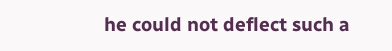he could not deflect such a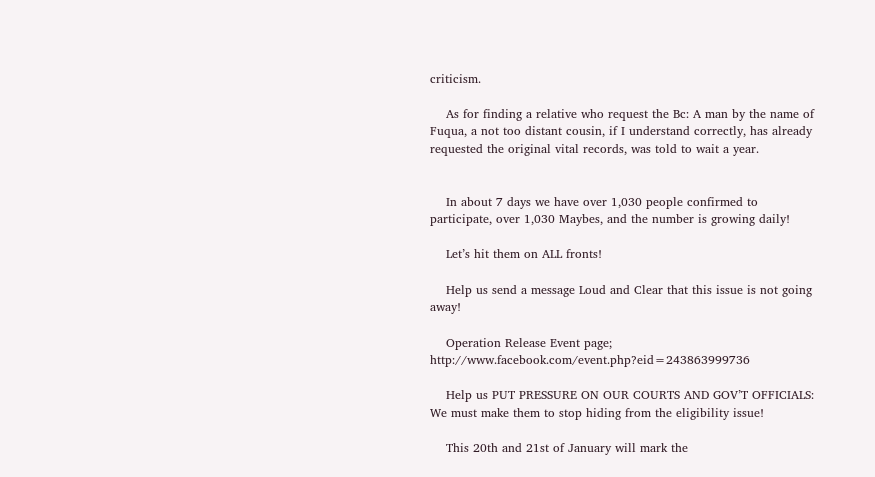criticism.

    As for finding a relative who request the Bc: A man by the name of Fuqua, a not too distant cousin, if I understand correctly, has already requested the original vital records, was told to wait a year.


    In about 7 days we have over 1,030 people confirmed to participate, over 1,030 Maybes, and the number is growing daily!

    Let’s hit them on ALL fronts!

    Help us send a message Loud and Clear that this issue is not going away!

    Operation Release Event page; http://www.facebook.com/event.php?eid=243863999736

    Help us PUT PRESSURE ON OUR COURTS AND GOV’T OFFICIALS: We must make them to stop hiding from the eligibility issue!

    This 20th and 21st of January will mark the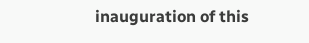inauguration of this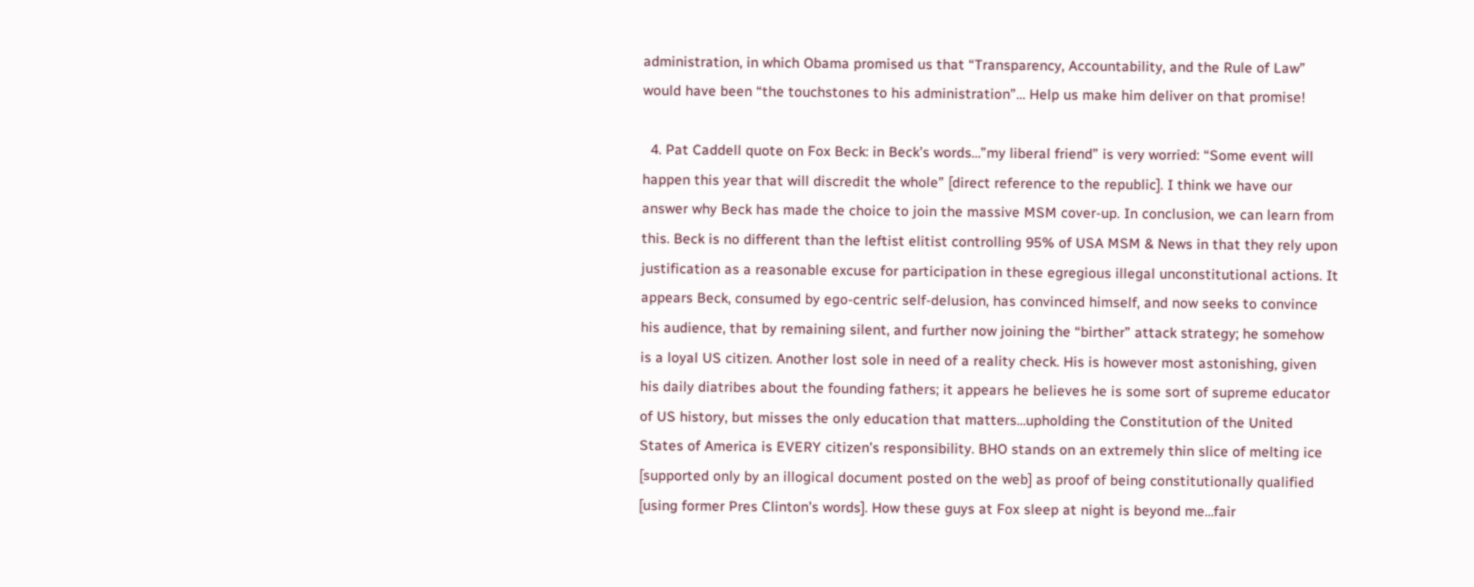administration, in which Obama promised us that “Transparency, Accountability, and the Rule of Law” would have been “the touchstones to his administration”… Help us make him deliver on that promise!

  4. Pat Caddell quote on Fox Beck: in Beck’s words…”my liberal friend” is very worried: “Some event will happen this year that will discredit the whole” [direct reference to the republic]. I think we have our answer why Beck has made the choice to join the massive MSM cover-up. In conclusion, we can learn from this. Beck is no different than the leftist elitist controlling 95% of USA MSM & News in that they rely upon justification as a reasonable excuse for participation in these egregious illegal unconstitutional actions. It appears Beck, consumed by ego-centric self-delusion, has convinced himself, and now seeks to convince his audience, that by remaining silent, and further now joining the “birther” attack strategy; he somehow is a loyal US citizen. Another lost sole in need of a reality check. His is however most astonishing, given his daily diatribes about the founding fathers; it appears he believes he is some sort of supreme educator of US history, but misses the only education that matters…upholding the Constitution of the United States of America is EVERY citizen’s responsibility. BHO stands on an extremely thin slice of melting ice [supported only by an illogical document posted on the web] as proof of being constitutionally qualified [using former Pres Clinton’s words]. How these guys at Fox sleep at night is beyond me…fair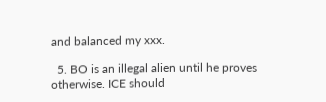and balanced my xxx.

  5. BO is an illegal alien until he proves otherwise. ICE should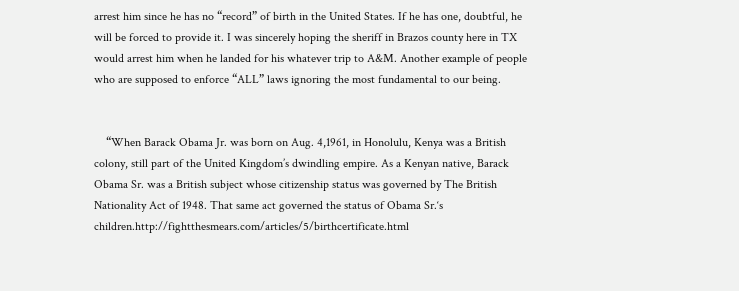arrest him since he has no “record” of birth in the United States. If he has one, doubtful, he will be forced to provide it. I was sincerely hoping the sheriff in Brazos county here in TX would arrest him when he landed for his whatever trip to A&M. Another example of people who are supposed to enforce “ALL” laws ignoring the most fundamental to our being.


    “When Barack Obama Jr. was born on Aug. 4,1961, in Honolulu, Kenya was a British colony, still part of the United Kingdom’s dwindling empire. As a Kenyan native, Barack Obama Sr. was a British subject whose citizenship status was governed by The British Nationality Act of 1948. That same act governed the status of Obama Sr.‘s children.http://fightthesmears.com/articles/5/birthcertificate.html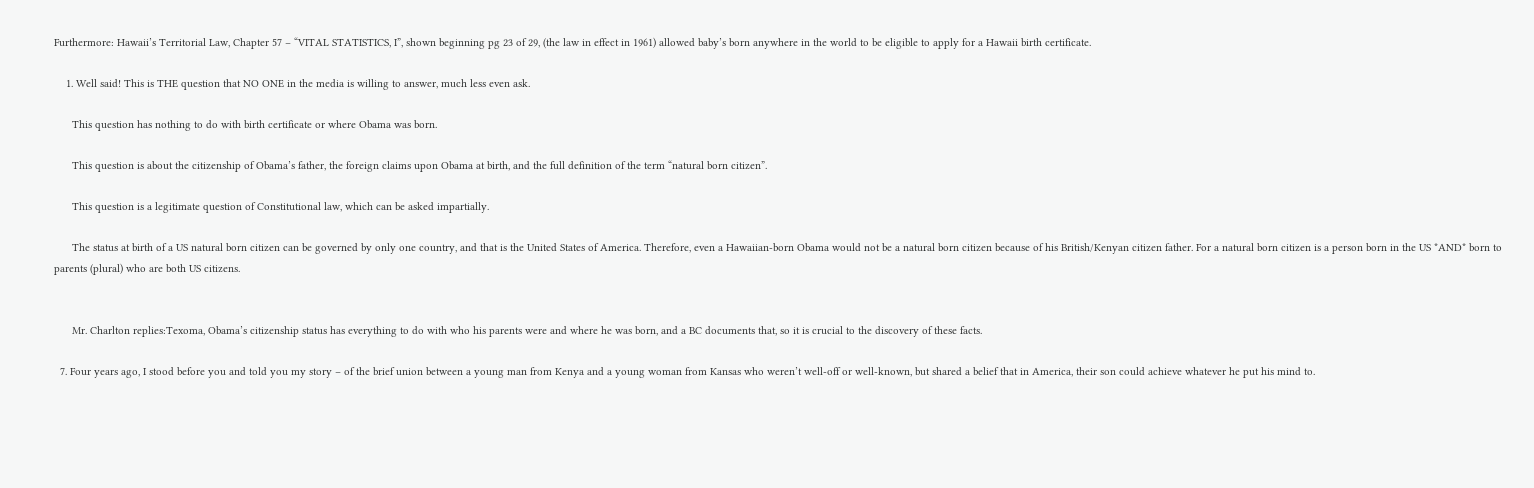Furthermore: Hawaii’s Territorial Law, Chapter 57 – “VITAL STATISTICS, I”, shown beginning pg 23 of 29, (the law in effect in 1961) allowed baby’s born anywhere in the world to be eligible to apply for a Hawaii birth certificate.

    1. Well said! This is THE question that NO ONE in the media is willing to answer, much less even ask.

      This question has nothing to do with birth certificate or where Obama was born.

      This question is about the citizenship of Obama’s father, the foreign claims upon Obama at birth, and the full definition of the term “natural born citizen”.

      This question is a legitimate question of Constitutional law, which can be asked impartially.

      The status at birth of a US natural born citizen can be governed by only one country, and that is the United States of America. Therefore, even a Hawaiian-born Obama would not be a natural born citizen because of his British/Kenyan citizen father. For a natural born citizen is a person born in the US *AND* born to parents (plural) who are both US citizens.


      Mr. Charlton replies:Texoma, Obama’s citizenship status has everything to do with who his parents were and where he was born, and a BC documents that, so it is crucial to the discovery of these facts.

  7. Four years ago, I stood before you and told you my story – of the brief union between a young man from Kenya and a young woman from Kansas who weren’t well-off or well-known, but shared a belief that in America, their son could achieve whatever he put his mind to.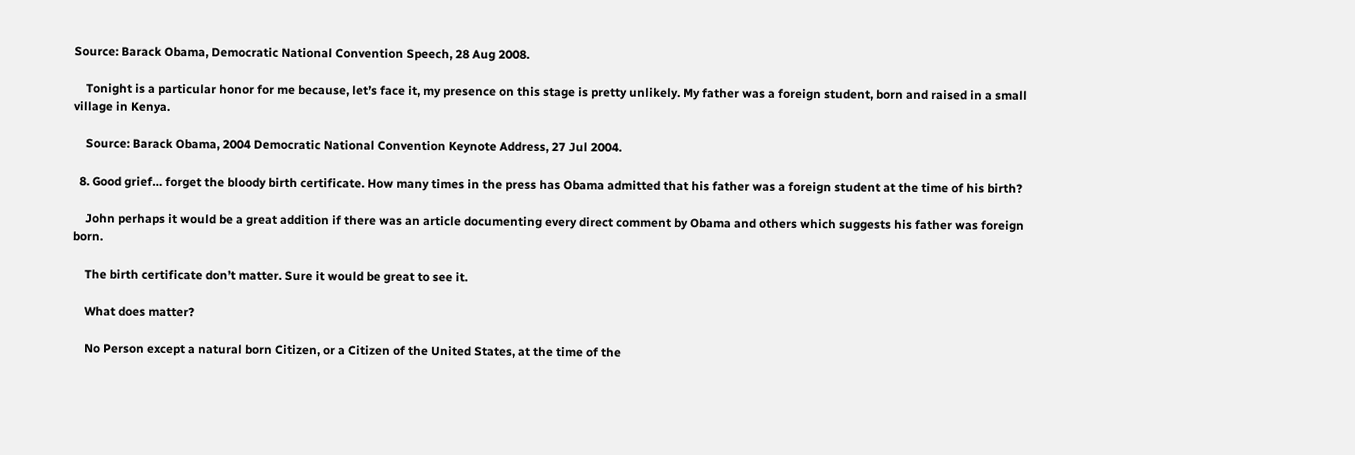Source: Barack Obama, Democratic National Convention Speech, 28 Aug 2008.

    Tonight is a particular honor for me because, let’s face it, my presence on this stage is pretty unlikely. My father was a foreign student, born and raised in a small village in Kenya.

    Source: Barack Obama, 2004 Democratic National Convention Keynote Address, 27 Jul 2004.

  8. Good grief… forget the bloody birth certificate. How many times in the press has Obama admitted that his father was a foreign student at the time of his birth?

    John perhaps it would be a great addition if there was an article documenting every direct comment by Obama and others which suggests his father was foreign born.

    The birth certificate don’t matter. Sure it would be great to see it.

    What does matter?

    No Person except a natural born Citizen, or a Citizen of the United States, at the time of the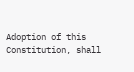Adoption of this Constitution, shall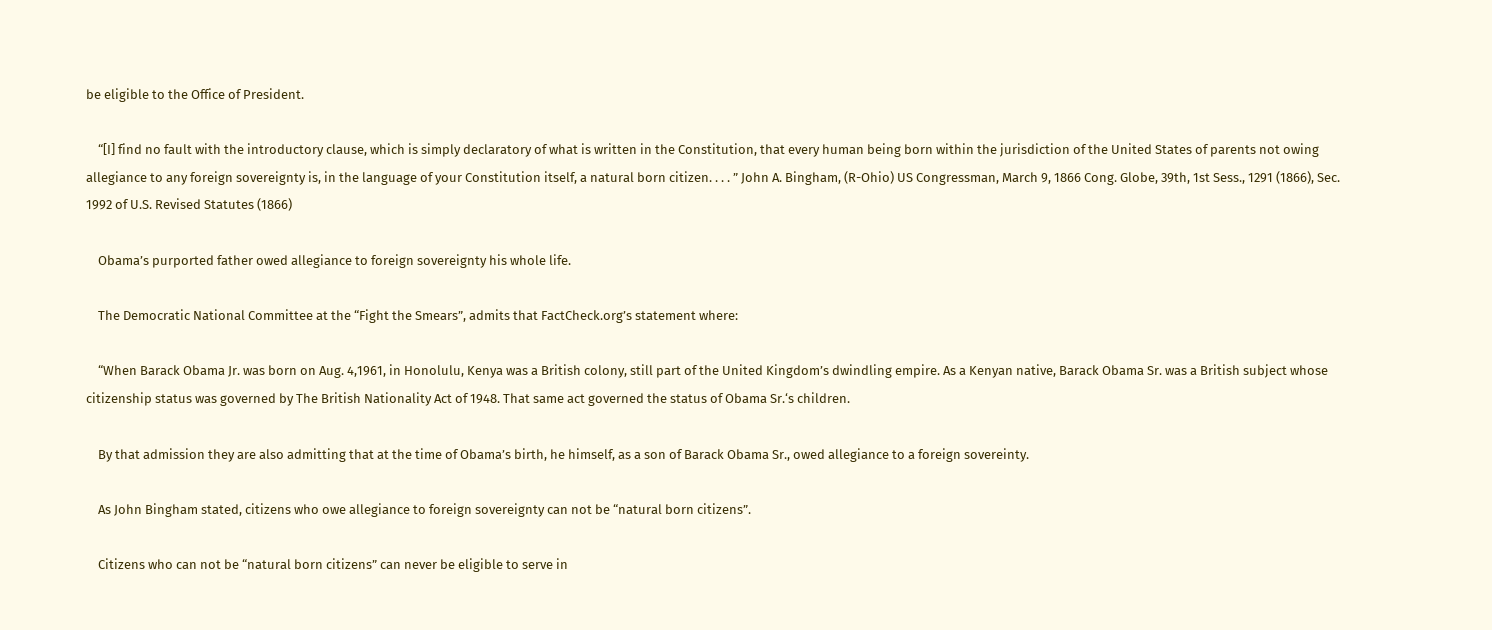be eligible to the Office of President.

    “[I] find no fault with the introductory clause, which is simply declaratory of what is written in the Constitution, that every human being born within the jurisdiction of the United States of parents not owing allegiance to any foreign sovereignty is, in the language of your Constitution itself, a natural born citizen. . . . ” John A. Bingham, (R-Ohio) US Congressman, March 9, 1866 Cong. Globe, 39th, 1st Sess., 1291 (1866), Sec. 1992 of U.S. Revised Statutes (1866)

    Obama’s purported father owed allegiance to foreign sovereignty his whole life.

    The Democratic National Committee at the “Fight the Smears”, admits that FactCheck.org’s statement where:

    “When Barack Obama Jr. was born on Aug. 4,1961, in Honolulu, Kenya was a British colony, still part of the United Kingdom’s dwindling empire. As a Kenyan native, Barack Obama Sr. was a British subject whose citizenship status was governed by The British Nationality Act of 1948. That same act governed the status of Obama Sr.‘s children.

    By that admission they are also admitting that at the time of Obama’s birth, he himself, as a son of Barack Obama Sr., owed allegiance to a foreign sovereinty.

    As John Bingham stated, citizens who owe allegiance to foreign sovereignty can not be “natural born citizens”.

    Citizens who can not be “natural born citizens” can never be eligible to serve in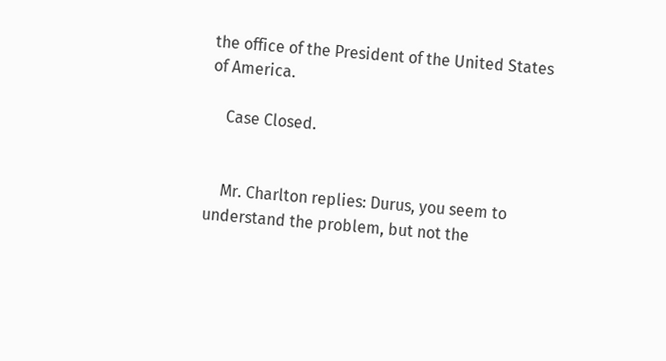the office of the President of the United States of America.

    Case Closed.


    Mr. Charlton replies: Durus, you seem to understand the problem, but not the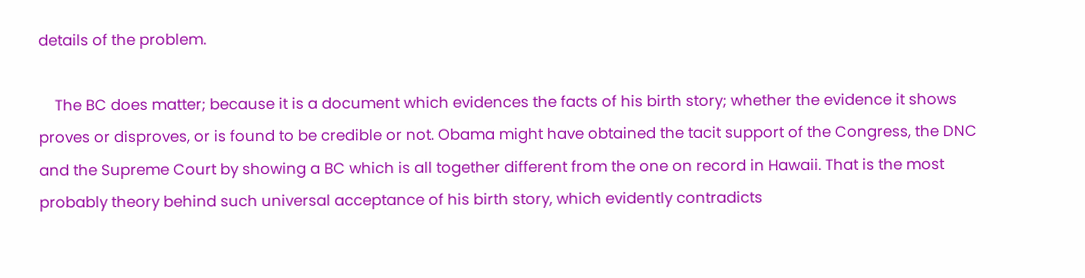details of the problem.

    The BC does matter; because it is a document which evidences the facts of his birth story; whether the evidence it shows proves or disproves, or is found to be credible or not. Obama might have obtained the tacit support of the Congress, the DNC and the Supreme Court by showing a BC which is all together different from the one on record in Hawaii. That is the most probably theory behind such universal acceptance of his birth story, which evidently contradicts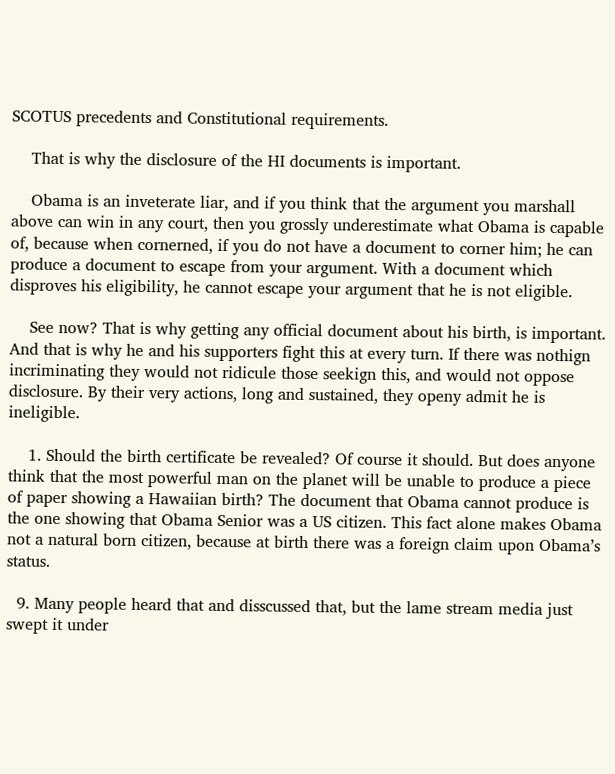SCOTUS precedents and Constitutional requirements.

    That is why the disclosure of the HI documents is important.

    Obama is an inveterate liar, and if you think that the argument you marshall above can win in any court, then you grossly underestimate what Obama is capable of, because when cornerned, if you do not have a document to corner him; he can produce a document to escape from your argument. With a document which disproves his eligibility, he cannot escape your argument that he is not eligible.

    See now? That is why getting any official document about his birth, is important. And that is why he and his supporters fight this at every turn. If there was nothign incriminating they would not ridicule those seekign this, and would not oppose disclosure. By their very actions, long and sustained, they openy admit he is ineligible.

    1. Should the birth certificate be revealed? Of course it should. But does anyone think that the most powerful man on the planet will be unable to produce a piece of paper showing a Hawaiian birth? The document that Obama cannot produce is the one showing that Obama Senior was a US citizen. This fact alone makes Obama not a natural born citizen, because at birth there was a foreign claim upon Obama’s status.

  9. Many people heard that and disscussed that, but the lame stream media just swept it under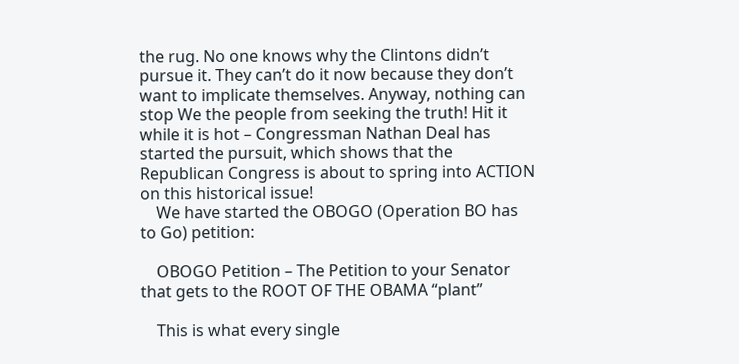the rug. No one knows why the Clintons didn’t pursue it. They can’t do it now because they don’t want to implicate themselves. Anyway, nothing can stop We the people from seeking the truth! Hit it while it is hot – Congressman Nathan Deal has started the pursuit, which shows that the Republican Congress is about to spring into ACTION on this historical issue!
    We have started the OBOGO (Operation BO has to Go) petition:

    OBOGO Petition – The Petition to your Senator that gets to the ROOT OF THE OBAMA “plant”

    This is what every single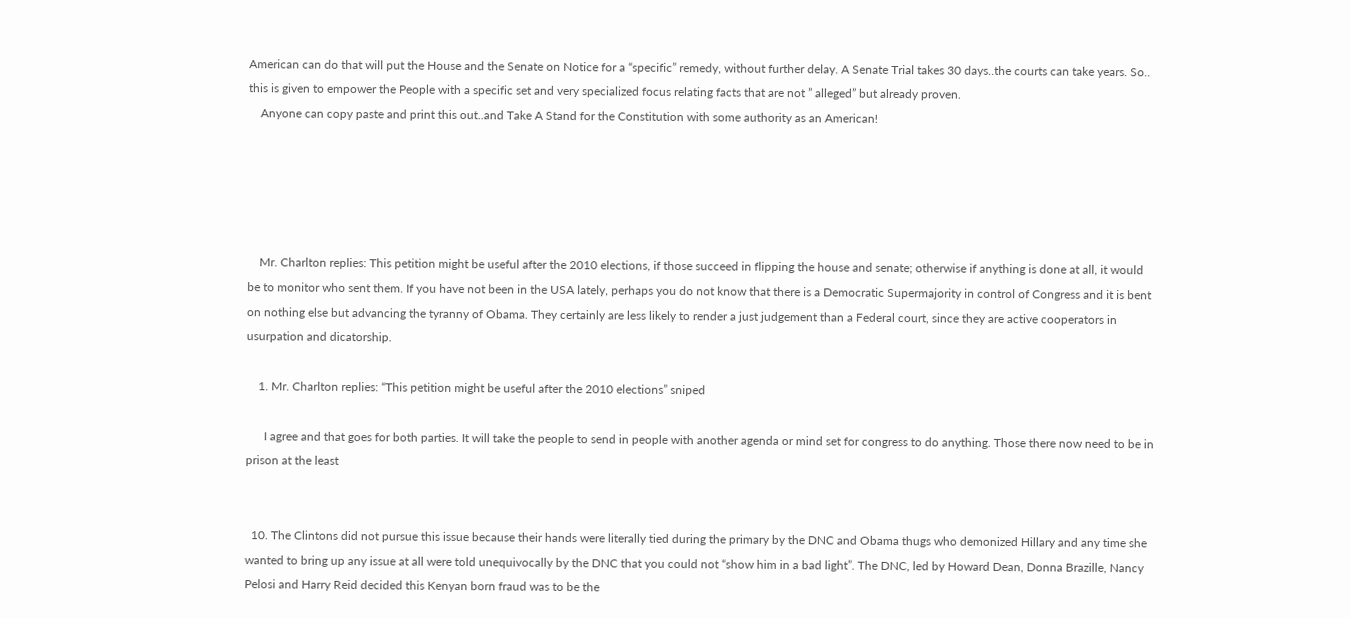American can do that will put the House and the Senate on Notice for a “specific” remedy, without further delay. A Senate Trial takes 30 days..the courts can take years. So.. this is given to empower the People with a specific set and very specialized focus relating facts that are not ” alleged” but already proven.
    Anyone can copy paste and print this out..and Take A Stand for the Constitution with some authority as an American!





    Mr. Charlton replies: This petition might be useful after the 2010 elections, if those succeed in flipping the house and senate; otherwise if anything is done at all, it would be to monitor who sent them. If you have not been in the USA lately, perhaps you do not know that there is a Democratic Supermajority in control of Congress and it is bent on nothing else but advancing the tyranny of Obama. They certainly are less likely to render a just judgement than a Federal court, since they are active cooperators in usurpation and dicatorship.

    1. Mr. Charlton replies: “This petition might be useful after the 2010 elections” sniped

      I agree and that goes for both parties. It will take the people to send in people with another agenda or mind set for congress to do anything. Those there now need to be in prison at the least


  10. The Clintons did not pursue this issue because their hands were literally tied during the primary by the DNC and Obama thugs who demonized Hillary and any time she wanted to bring up any issue at all were told unequivocally by the DNC that you could not “show him in a bad light”. The DNC, led by Howard Dean, Donna Brazille, Nancy Pelosi and Harry Reid decided this Kenyan born fraud was to be the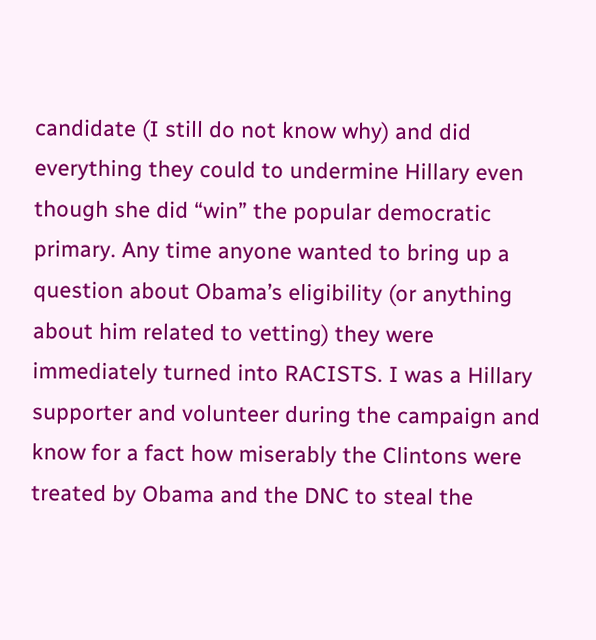candidate (I still do not know why) and did everything they could to undermine Hillary even though she did “win” the popular democratic primary. Any time anyone wanted to bring up a question about Obama’s eligibility (or anything about him related to vetting) they were immediately turned into RACISTS. I was a Hillary supporter and volunteer during the campaign and know for a fact how miserably the Clintons were treated by Obama and the DNC to steal the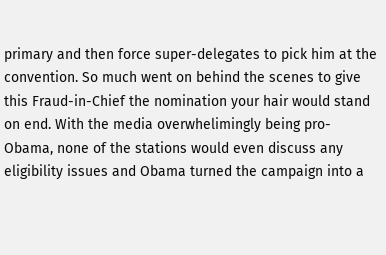primary and then force super-delegates to pick him at the convention. So much went on behind the scenes to give this Fraud-in-Chief the nomination your hair would stand on end. With the media overwhelimingly being pro-Obama, none of the stations would even discuss any eligibility issues and Obama turned the campaign into a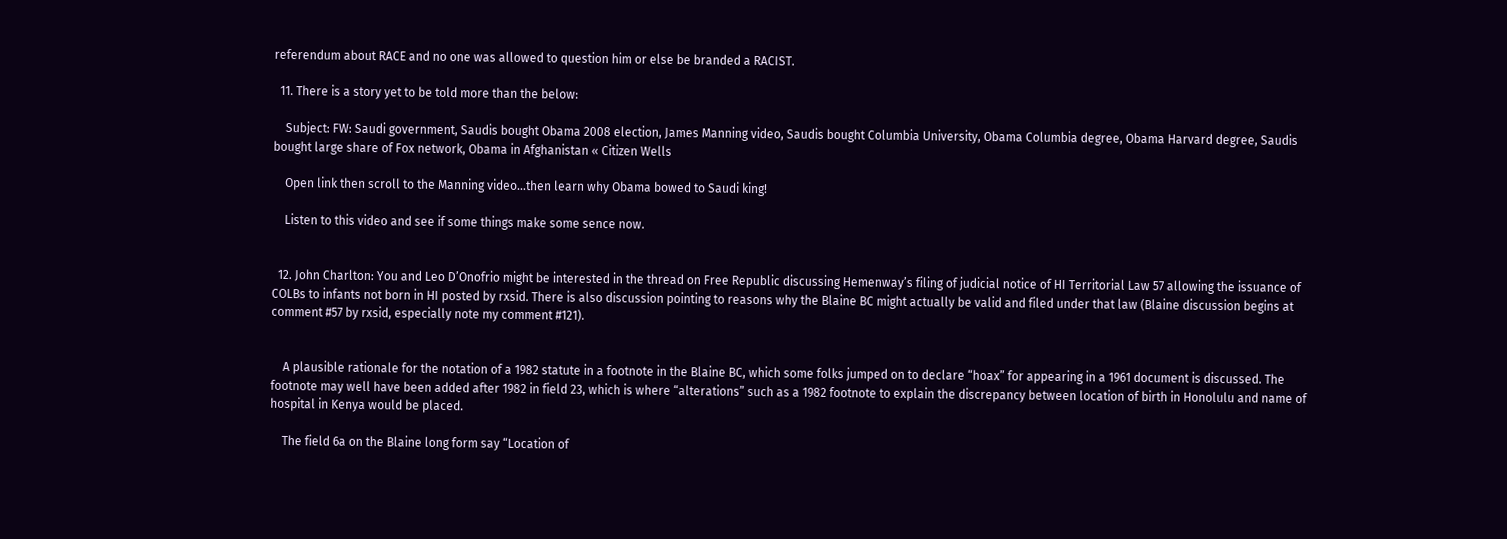referendum about RACE and no one was allowed to question him or else be branded a RACIST.

  11. There is a story yet to be told more than the below:

    Subject: FW: Saudi government, Saudis bought Obama 2008 election, James Manning video, Saudis bought Columbia University, Obama Columbia degree, Obama Harvard degree, Saudis bought large share of Fox network, Obama in Afghanistan « Citizen Wells

    Open link then scroll to the Manning video…then learn why Obama bowed to Saudi king!

    Listen to this video and see if some things make some sence now.


  12. John Charlton: You and Leo D’Onofrio might be interested in the thread on Free Republic discussing Hemenway’s filing of judicial notice of HI Territorial Law 57 allowing the issuance of COLBs to infants not born in HI posted by rxsid. There is also discussion pointing to reasons why the Blaine BC might actually be valid and filed under that law (Blaine discussion begins at comment #57 by rxsid, especially note my comment #121).


    A plausible rationale for the notation of a 1982 statute in a footnote in the Blaine BC, which some folks jumped on to declare “hoax” for appearing in a 1961 document is discussed. The footnote may well have been added after 1982 in field 23, which is where “alterations” such as a 1982 footnote to explain the discrepancy between location of birth in Honolulu and name of hospital in Kenya would be placed.

    The field 6a on the Blaine long form say “Location of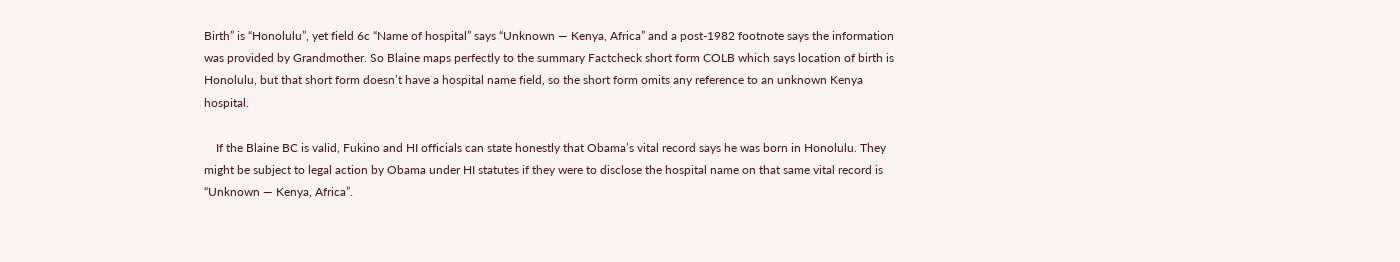Birth” is “Honolulu”, yet field 6c “Name of hospital” says “Unknown — Kenya, Africa” and a post-1982 footnote says the information was provided by Grandmother. So Blaine maps perfectly to the summary Factcheck short form COLB which says location of birth is Honolulu, but that short form doesn’t have a hospital name field, so the short form omits any reference to an unknown Kenya hospital.

    If the Blaine BC is valid, Fukino and HI officials can state honestly that Obama’s vital record says he was born in Honolulu. They might be subject to legal action by Obama under HI statutes if they were to disclose the hospital name on that same vital record is “Unknown — Kenya, Africa”.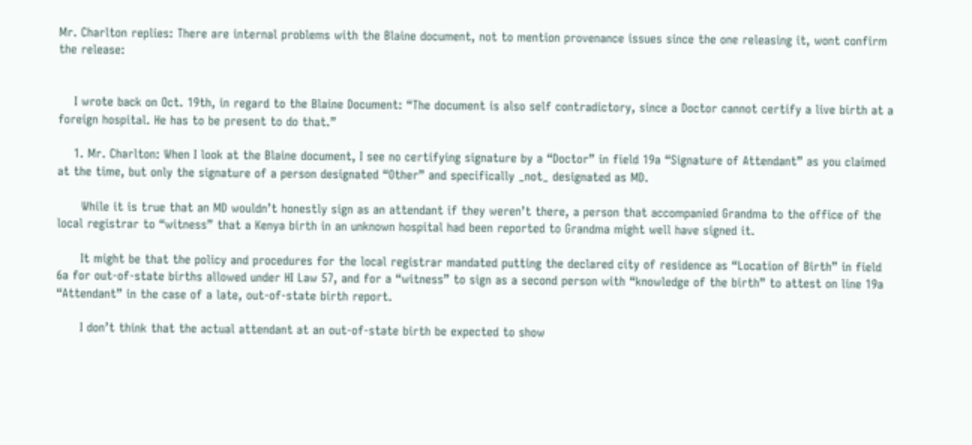Mr. Charlton replies: There are internal problems with the Blaine document, not to mention provenance issues since the one releasing it, wont confirm the release:


    I wrote back on Oct. 19th, in regard to the Blaine Document: “The document is also self contradictory, since a Doctor cannot certify a live birth at a foreign hospital. He has to be present to do that.”

    1. Mr. Charlton: When I look at the Blaine document, I see no certifying signature by a “Doctor” in field 19a “Signature of Attendant” as you claimed at the time, but only the signature of a person designated “Other” and specifically _not_ designated as MD.

      While it is true that an MD wouldn’t honestly sign as an attendant if they weren’t there, a person that accompanied Grandma to the office of the local registrar to “witness” that a Kenya birth in an unknown hospital had been reported to Grandma might well have signed it.

      It might be that the policy and procedures for the local registrar mandated putting the declared city of residence as “Location of Birth” in field 6a for out-of-state births allowed under HI Law 57, and for a “witness” to sign as a second person with “knowledge of the birth” to attest on line 19a “Attendant” in the case of a late, out-of-state birth report.

      I don’t think that the actual attendant at an out-of-state birth be expected to show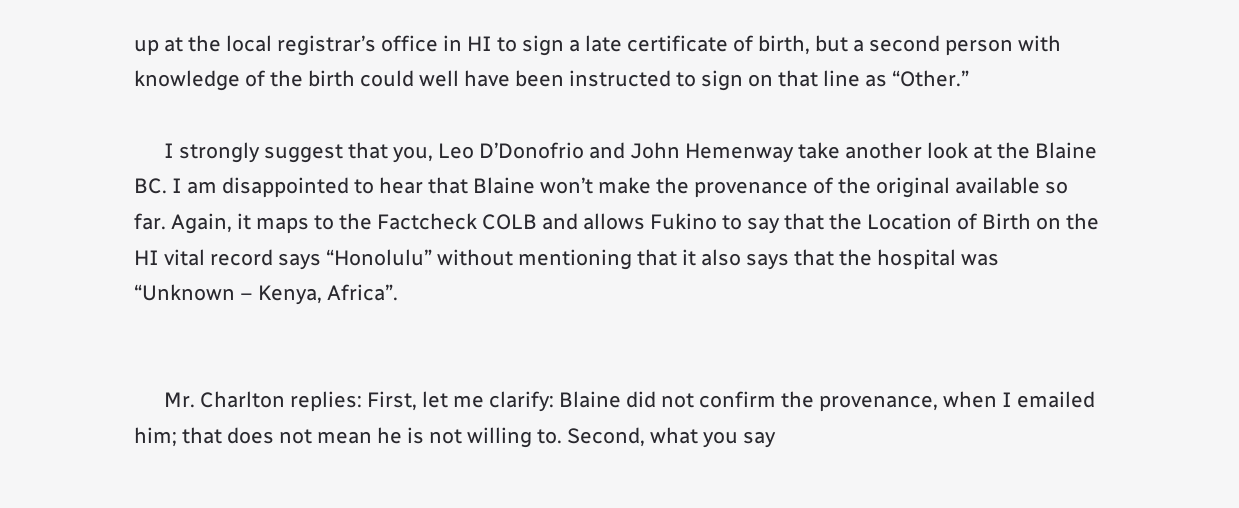up at the local registrar’s office in HI to sign a late certificate of birth, but a second person with knowledge of the birth could well have been instructed to sign on that line as “Other.”

      I strongly suggest that you, Leo D’Donofrio and John Hemenway take another look at the Blaine BC. I am disappointed to hear that Blaine won’t make the provenance of the original available so far. Again, it maps to the Factcheck COLB and allows Fukino to say that the Location of Birth on the HI vital record says “Honolulu” without mentioning that it also says that the hospital was “Unknown – Kenya, Africa”.


      Mr. Charlton replies: First, let me clarify: Blaine did not confirm the provenance, when I emailed him; that does not mean he is not willing to. Second, what you say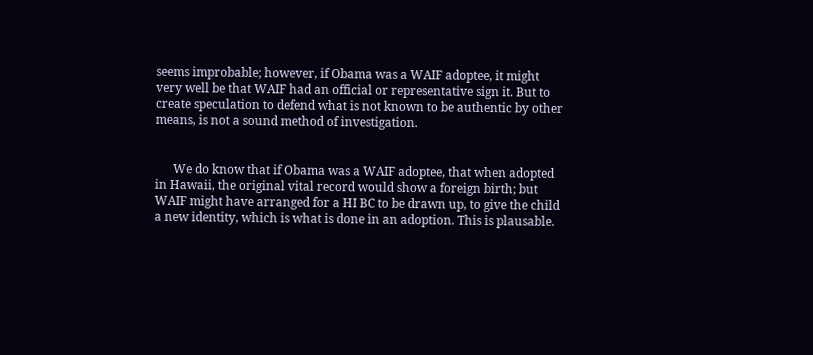seems improbable; however, if Obama was a WAIF adoptee, it might very well be that WAIF had an official or representative sign it. But to create speculation to defend what is not known to be authentic by other means, is not a sound method of investigation.


      We do know that if Obama was a WAIF adoptee, that when adopted in Hawaii, the original vital record would show a foreign birth; but WAIF might have arranged for a HI BC to be drawn up, to give the child a new identity, which is what is done in an adoption. This is plausable.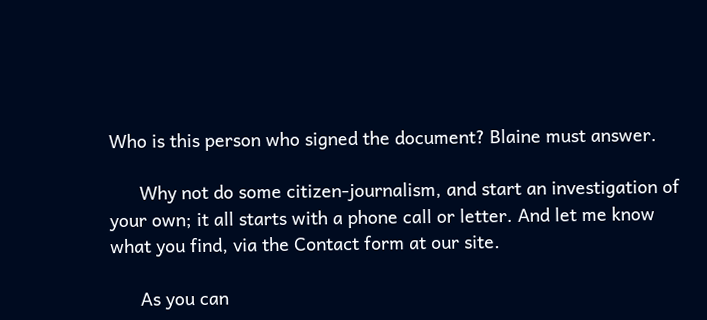Who is this person who signed the document? Blaine must answer.

      Why not do some citizen-journalism, and start an investigation of your own; it all starts with a phone call or letter. And let me know what you find, via the Contact form at our site.

      As you can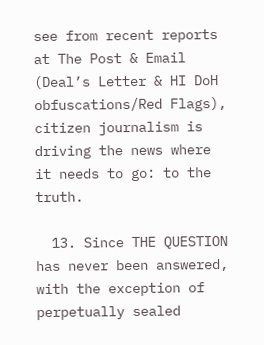see from recent reports at The Post & Email (Deal’s Letter & HI DoH obfuscations/Red Flags), citizen journalism is driving the news where it needs to go: to the truth.

  13. Since THE QUESTION has never been answered, with the exception of perpetually sealed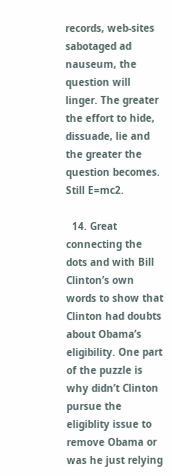records, web-sites sabotaged ad nauseum, the question will linger. The greater the effort to hide, dissuade, lie and the greater the question becomes. Still E=mc2.

  14. Great connecting the dots and with Bill Clinton’s own words to show that Clinton had doubts about Obama’s eligibility. One part of the puzzle is why didn’t Clinton pursue the eligiblity issue to remove Obama or was he just relying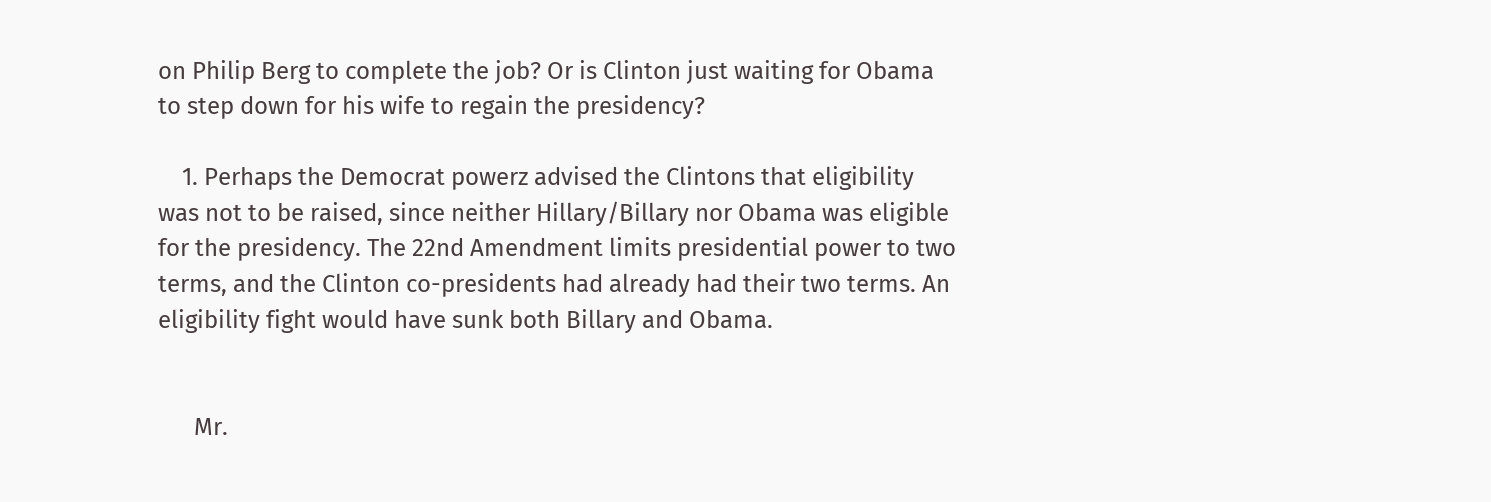on Philip Berg to complete the job? Or is Clinton just waiting for Obama to step down for his wife to regain the presidency?

    1. Perhaps the Democrat powerz advised the Clintons that eligibility was not to be raised, since neither Hillary/Billary nor Obama was eligible for the presidency. The 22nd Amendment limits presidential power to two terms, and the Clinton co-presidents had already had their two terms. An eligibility fight would have sunk both Billary and Obama.


      Mr.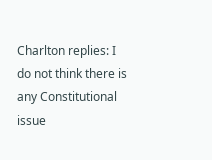Charlton replies: I do not think there is any Constitutional issue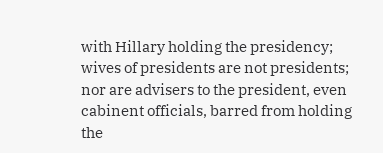with Hillary holding the presidency; wives of presidents are not presidents; nor are advisers to the president, even cabinent officials, barred from holding the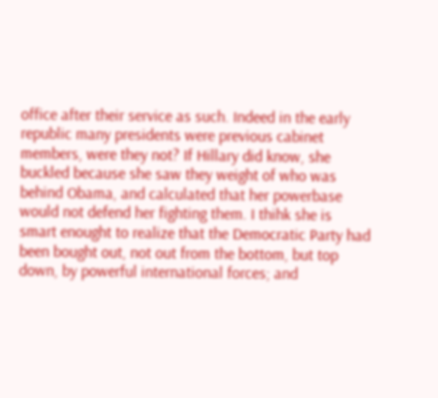office after their service as such. Indeed in the early republic many presidents were previous cabinet members, were they not? If Hillary did know, she buckled because she saw they weight of who was behind Obama, and calculated that her powerbase would not defend her fighting them. I thihk she is smart enought to realize that the Democratic Party had been bought out, not out from the bottom, but top down, by powerful international forces; and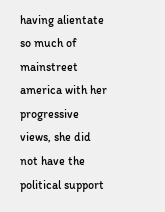having alientate so much of mainstreet america with her progressive views, she did not have the political support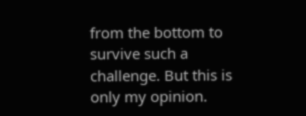from the bottom to survive such a challenge. But this is only my opinion.